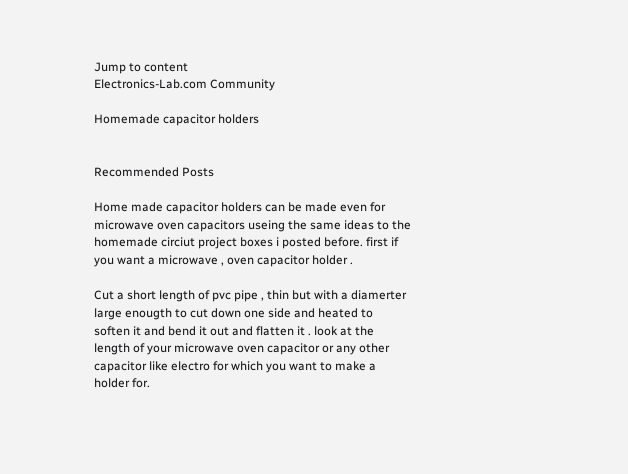Jump to content
Electronics-Lab.com Community

Homemade capacitor holders


Recommended Posts

Home made capacitor holders can be made even for microwave oven capacitors useing the same ideas to the homemade circiut project boxes i posted before. first if you want a microwave , oven capacitor holder .

Cut a short length of pvc pipe , thin but with a diamerter large enougth to cut down one side and heated to soften it and bend it out and flatten it . look at the length of your microwave oven capacitor or any other capacitor like electro for which you want to make a holder for.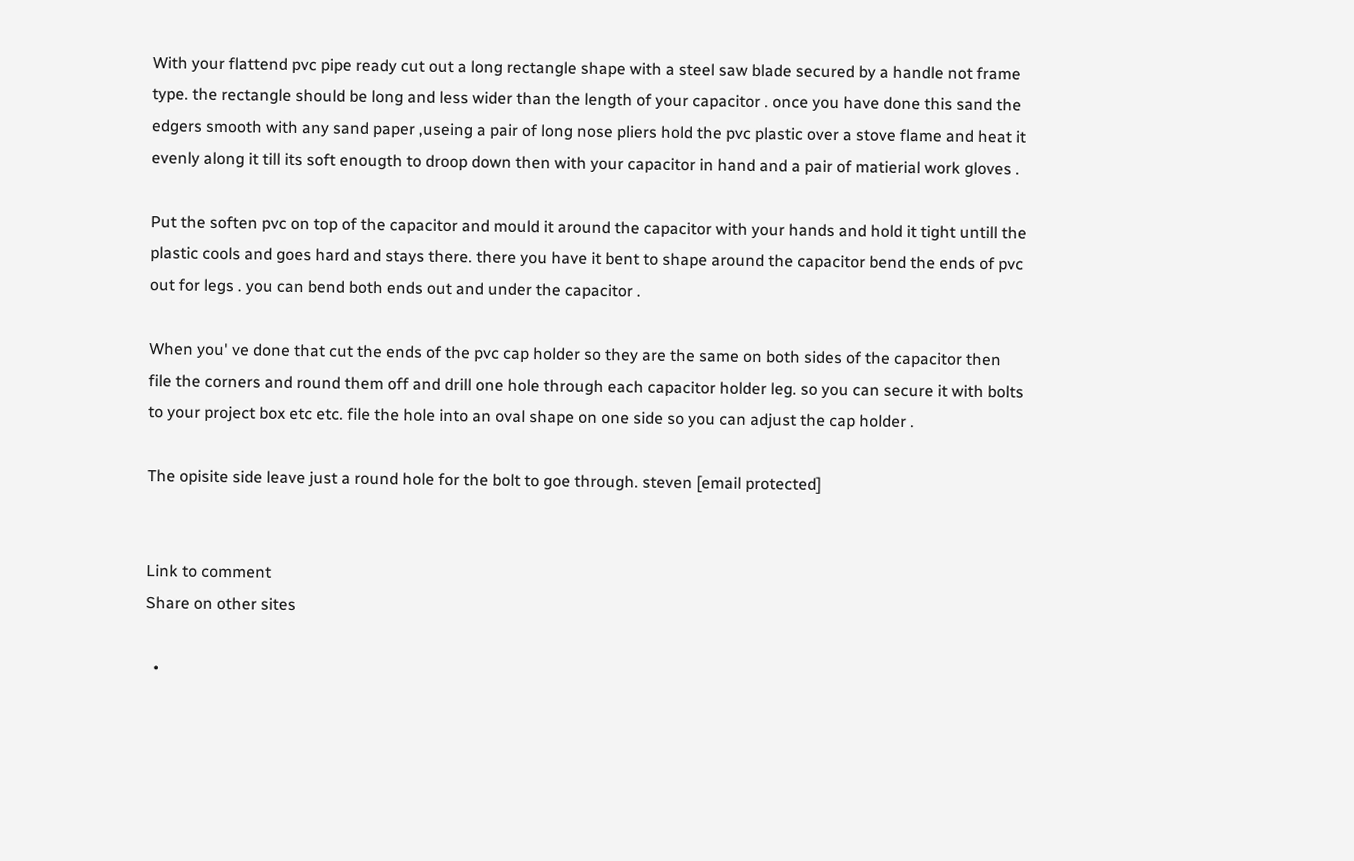With your flattend pvc pipe ready cut out a long rectangle shape with a steel saw blade secured by a handle not frame type. the rectangle should be long and less wider than the length of your capacitor . once you have done this sand the edgers smooth with any sand paper ,useing a pair of long nose pliers hold the pvc plastic over a stove flame and heat it evenly along it till its soft enougth to droop down then with your capacitor in hand and a pair of matierial work gloves .

Put the soften pvc on top of the capacitor and mould it around the capacitor with your hands and hold it tight untill the plastic cools and goes hard and stays there. there you have it bent to shape around the capacitor bend the ends of pvc out for legs . you can bend both ends out and under the capacitor .

When you' ve done that cut the ends of the pvc cap holder so they are the same on both sides of the capacitor then file the corners and round them off and drill one hole through each capacitor holder leg. so you can secure it with bolts to your project box etc etc. file the hole into an oval shape on one side so you can adjust the cap holder .

The opisite side leave just a round hole for the bolt to goe through. steven [email protected]


Link to comment
Share on other sites

  •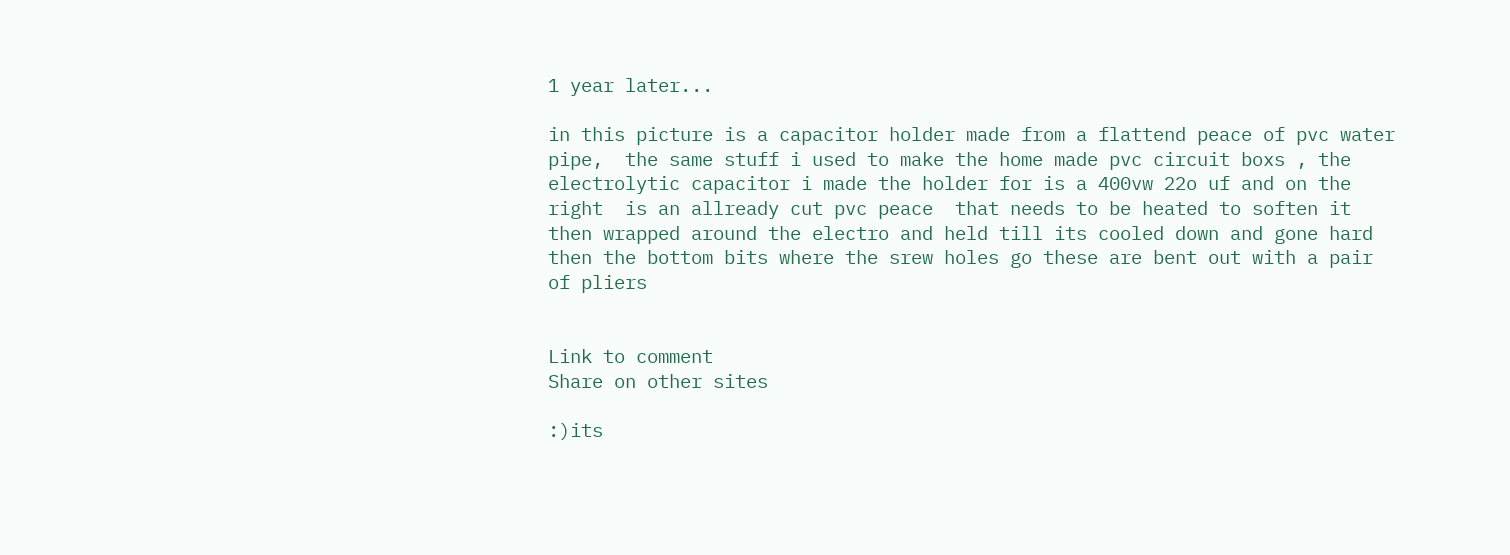1 year later...

in this picture is a capacitor holder made from a flattend peace of pvc water pipe,  the same stuff i used to make the home made pvc circuit boxs , the electrolytic capacitor i made the holder for is a 400vw 22o uf and on the right  is an allready cut pvc peace  that needs to be heated to soften it then wrapped around the electro and held till its cooled down and gone hard then the bottom bits where the srew holes go these are bent out with a pair of pliers


Link to comment
Share on other sites

:)its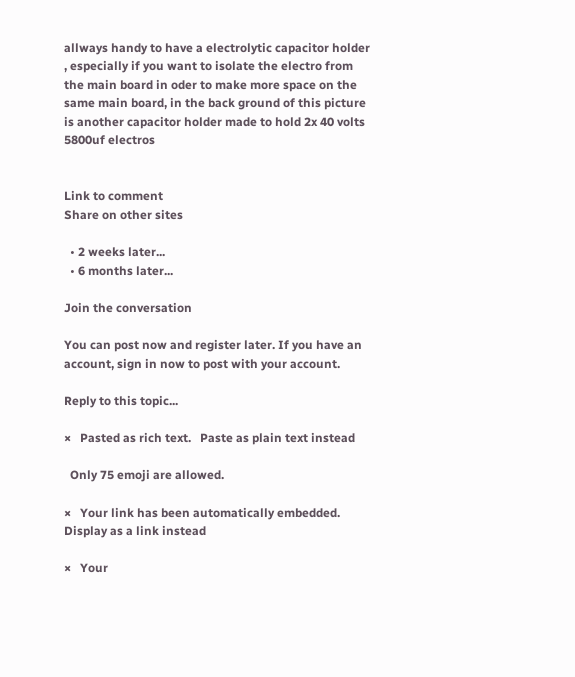allways handy to have a electrolytic capacitor holder , especially if you want to isolate the electro from the main board in oder to make more space on the same main board, in the back ground of this picture is another capacitor holder made to hold 2x 40 volts 5800uf electros


Link to comment
Share on other sites

  • 2 weeks later...
  • 6 months later...

Join the conversation

You can post now and register later. If you have an account, sign in now to post with your account.

Reply to this topic...

×   Pasted as rich text.   Paste as plain text instead

  Only 75 emoji are allowed.

×   Your link has been automatically embedded.   Display as a link instead

×   Your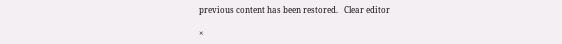previous content has been restored.   Clear editor

×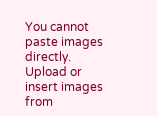You cannot paste images directly. Upload or insert images from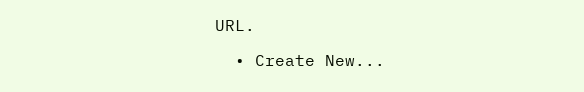URL.

  • Create New...